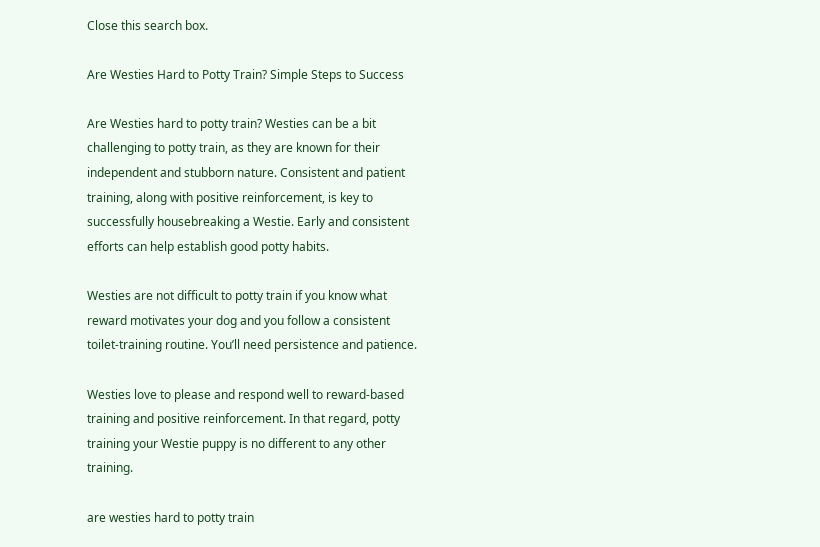Close this search box.

Are Westies Hard to Potty Train? Simple Steps to Success

Are Westies hard to potty train? Westies can be a bit challenging to potty train, as they are known for their independent and stubborn nature. Consistent and patient training, along with positive reinforcement, is key to successfully housebreaking a Westie. Early and consistent efforts can help establish good potty habits.

Westies are not difficult to potty train if you know what reward motivates your dog and you follow a consistent toilet-training routine. You’ll need persistence and patience.

Westies love to please and respond well to reward-based training and positive reinforcement. In that regard, potty training your Westie puppy is no different to any other training.

are westies hard to potty train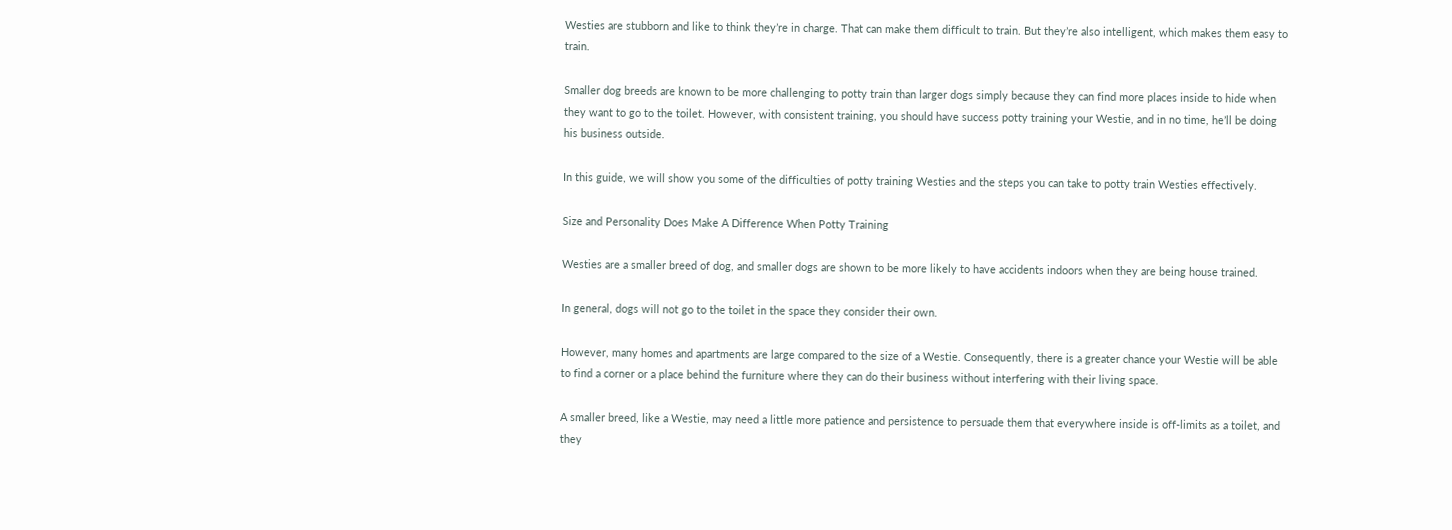Westies are stubborn and like to think they’re in charge. That can make them difficult to train. But they’re also intelligent, which makes them easy to train.

Smaller dog breeds are known to be more challenging to potty train than larger dogs simply because they can find more places inside to hide when they want to go to the toilet. However, with consistent training, you should have success potty training your Westie, and in no time, he’ll be doing his business outside.

In this guide, we will show you some of the difficulties of potty training Westies and the steps you can take to potty train Westies effectively.

Size and Personality Does Make A Difference When Potty Training

Westies are a smaller breed of dog, and smaller dogs are shown to be more likely to have accidents indoors when they are being house trained.

In general, dogs will not go to the toilet in the space they consider their own.

However, many homes and apartments are large compared to the size of a Westie. Consequently, there is a greater chance your Westie will be able to find a corner or a place behind the furniture where they can do their business without interfering with their living space.

A smaller breed, like a Westie, may need a little more patience and persistence to persuade them that everywhere inside is off-limits as a toilet, and they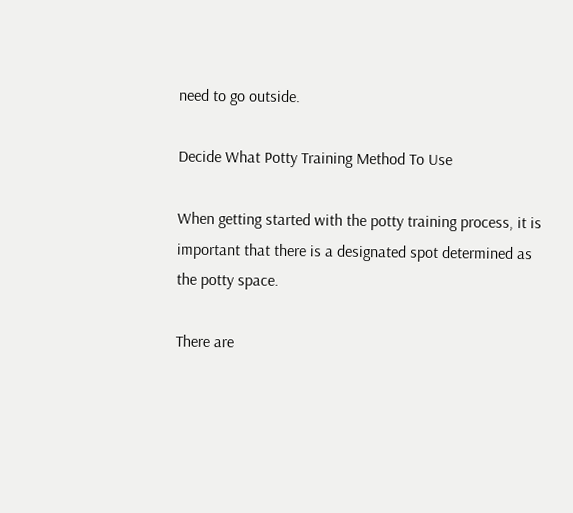need to go outside.

Decide What Potty Training Method To Use

When getting started with the potty training process, it is important that there is a designated spot determined as the potty space.

There are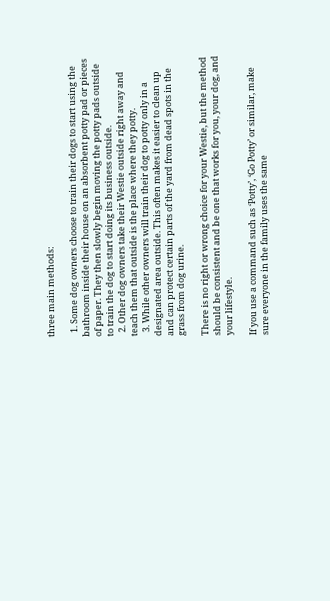three main methods:

  1. Some dog owners choose to train their dogs to start using the bathroom inside their house on an absorbent potty pad or pieces of paper. They then slowly begin moving the potty pads outside to train the dog to start doing its business outside.
  2. Other dog owners take their Westie outside right away and teach them that outside is the place where they potty.
  3. While other owners will train their dog to potty only in a designated area outside. This often makes it easier to clean up and can protect certain parts of the yard from dead spots in the grass from dog urine.

There is no right or wrong choice for your Westie, but the method should be consistent and be one that works for you, your dog, and your lifestyle.

If you use a command such as ‘Potty’, ‘Go Potty’ or similar, make sure everyone in the family uses the same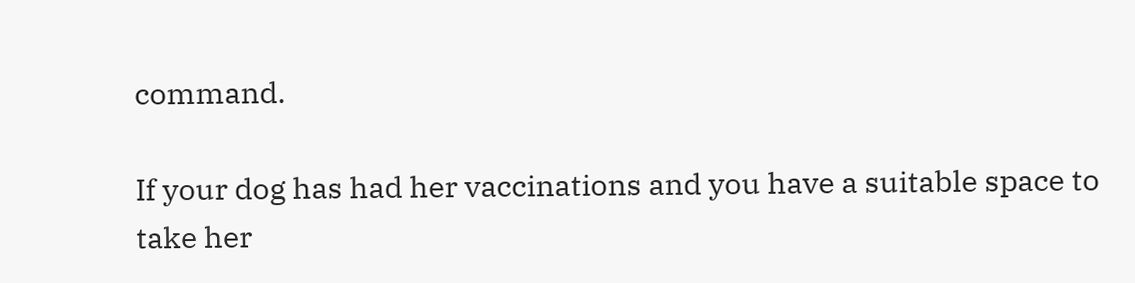command.

If your dog has had her vaccinations and you have a suitable space to take her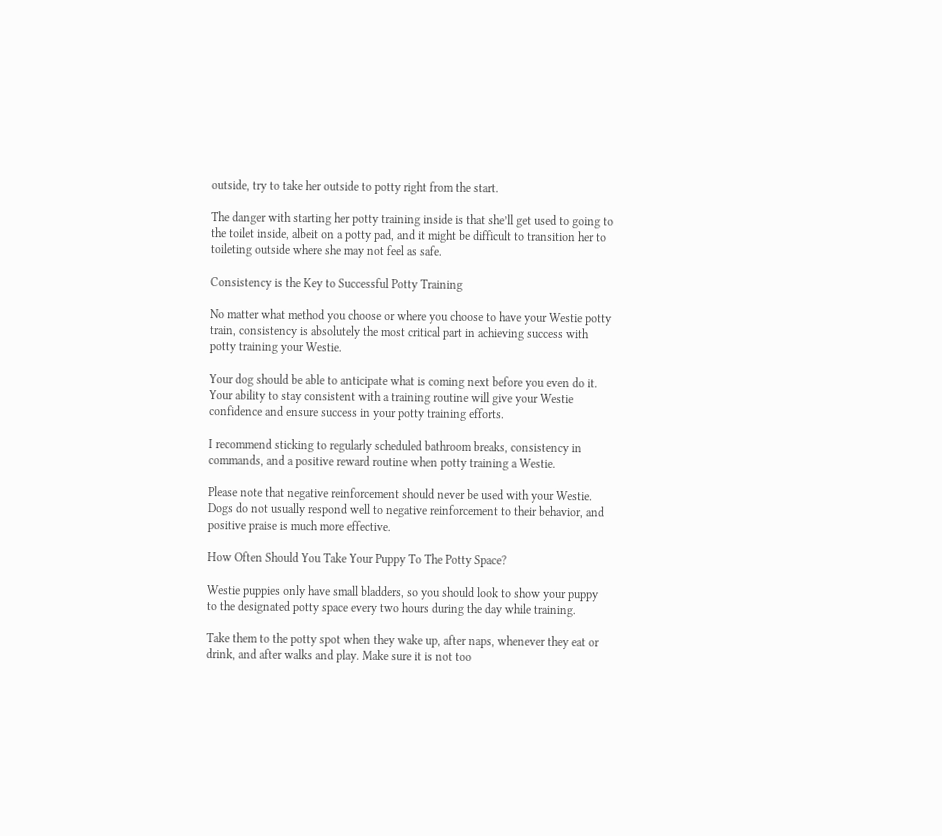outside, try to take her outside to potty right from the start.

The danger with starting her potty training inside is that she’ll get used to going to the toilet inside, albeit on a potty pad, and it might be difficult to transition her to toileting outside where she may not feel as safe.

Consistency is the Key to Successful Potty Training

No matter what method you choose or where you choose to have your Westie potty train, consistency is absolutely the most critical part in achieving success with potty training your Westie.

Your dog should be able to anticipate what is coming next before you even do it. Your ability to stay consistent with a training routine will give your Westie confidence and ensure success in your potty training efforts.

I recommend sticking to regularly scheduled bathroom breaks, consistency in commands, and a positive reward routine when potty training a Westie.

Please note that negative reinforcement should never be used with your Westie. Dogs do not usually respond well to negative reinforcement to their behavior, and positive praise is much more effective.

How Often Should You Take Your Puppy To The Potty Space?

Westie puppies only have small bladders, so you should look to show your puppy to the designated potty space every two hours during the day while training.

Take them to the potty spot when they wake up, after naps, whenever they eat or drink, and after walks and play. Make sure it is not too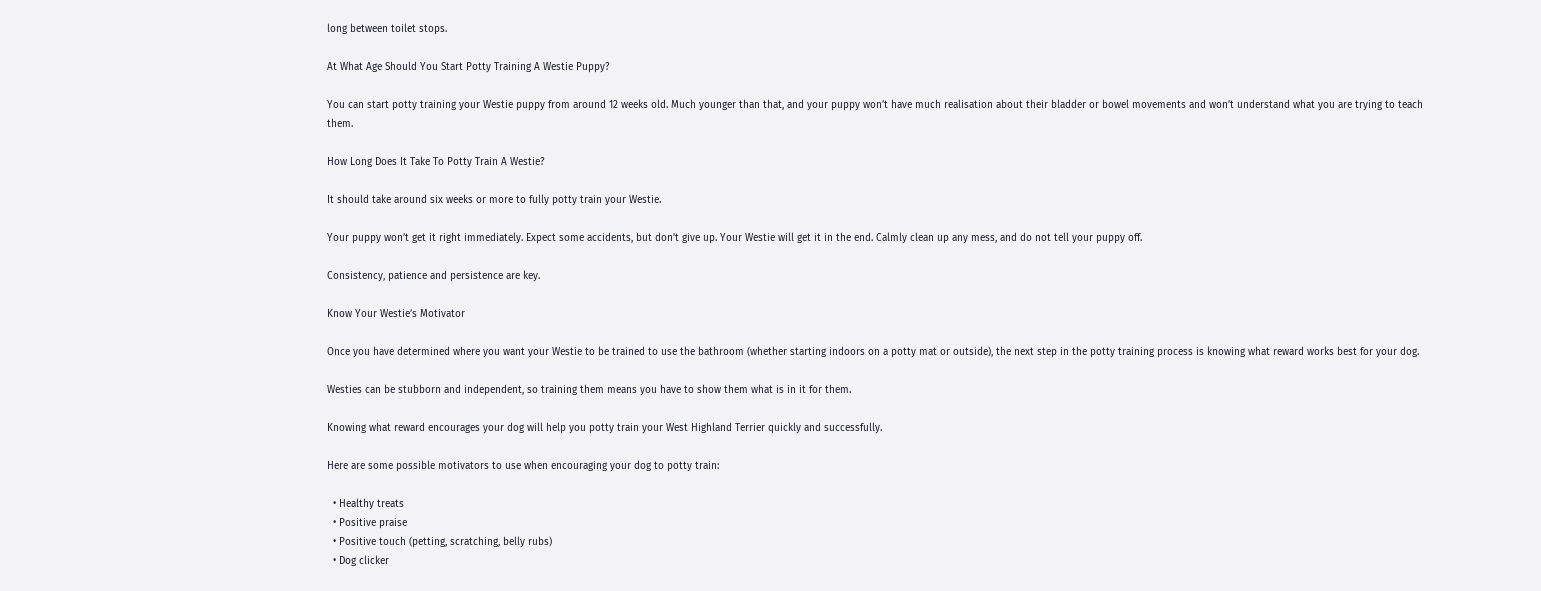long between toilet stops.

At What Age Should You Start Potty Training A Westie Puppy?

You can start potty training your Westie puppy from around 12 weeks old. Much younger than that, and your puppy won’t have much realisation about their bladder or bowel movements and won’t understand what you are trying to teach them.

How Long Does It Take To Potty Train A Westie?

It should take around six weeks or more to fully potty train your Westie.

Your puppy won’t get it right immediately. Expect some accidents, but don’t give up. Your Westie will get it in the end. Calmly clean up any mess, and do not tell your puppy off.

Consistency, patience and persistence are key.

Know Your Westie’s Motivator

Once you have determined where you want your Westie to be trained to use the bathroom (whether starting indoors on a potty mat or outside), the next step in the potty training process is knowing what reward works best for your dog.

Westies can be stubborn and independent, so training them means you have to show them what is in it for them.

Knowing what reward encourages your dog will help you potty train your West Highland Terrier quickly and successfully.

Here are some possible motivators to use when encouraging your dog to potty train:

  • Healthy treats
  • Positive praise
  • Positive touch (petting, scratching, belly rubs)
  • Dog clicker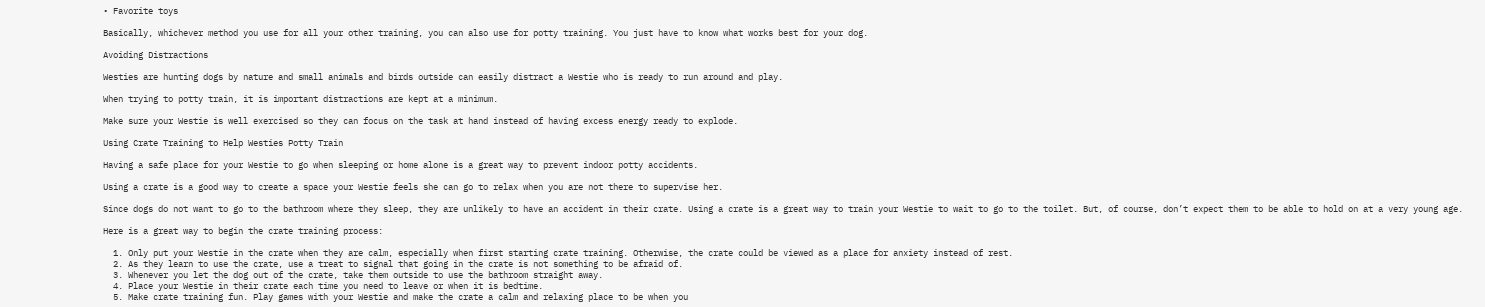• Favorite toys

Basically, whichever method you use for all your other training, you can also use for potty training. You just have to know what works best for your dog.

Avoiding Distractions

Westies are hunting dogs by nature and small animals and birds outside can easily distract a Westie who is ready to run around and play.

When trying to potty train, it is important distractions are kept at a minimum.

Make sure your Westie is well exercised so they can focus on the task at hand instead of having excess energy ready to explode.

Using Crate Training to Help Westies Potty Train

Having a safe place for your Westie to go when sleeping or home alone is a great way to prevent indoor potty accidents.

Using a crate is a good way to create a space your Westie feels she can go to relax when you are not there to supervise her.

Since dogs do not want to go to the bathroom where they sleep, they are unlikely to have an accident in their crate. Using a crate is a great way to train your Westie to wait to go to the toilet. But, of course, don’t expect them to be able to hold on at a very young age.

Here is a great way to begin the crate training process:

  1. Only put your Westie in the crate when they are calm, especially when first starting crate training. Otherwise, the crate could be viewed as a place for anxiety instead of rest.
  2. As they learn to use the crate, use a treat to signal that going in the crate is not something to be afraid of.
  3. Whenever you let the dog out of the crate, take them outside to use the bathroom straight away.
  4. Place your Westie in their crate each time you need to leave or when it is bedtime.
  5. Make crate training fun. Play games with your Westie and make the crate a calm and relaxing place to be when you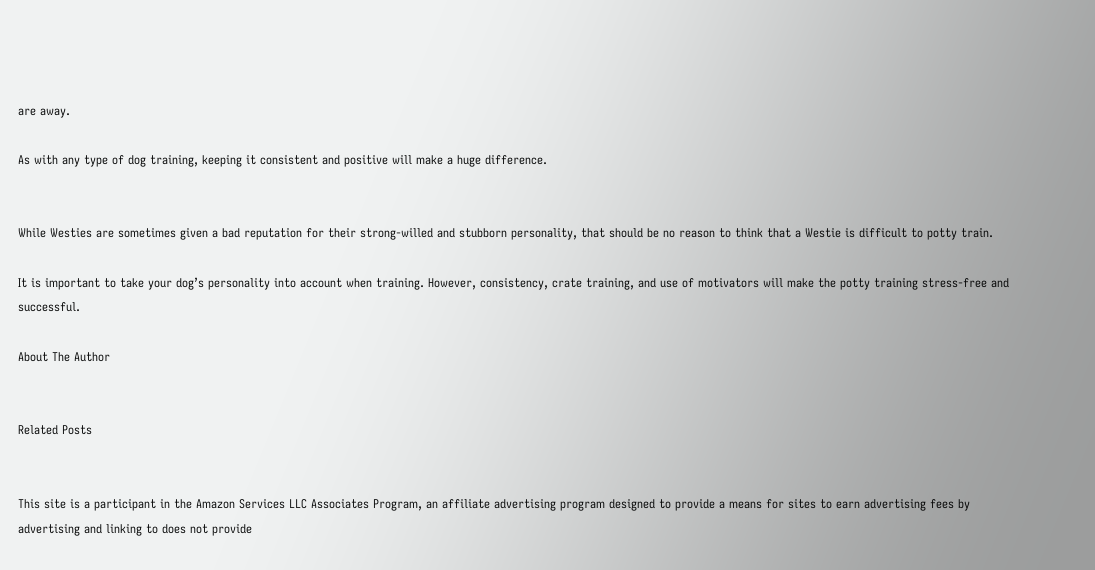are away.

As with any type of dog training, keeping it consistent and positive will make a huge difference.


While Westies are sometimes given a bad reputation for their strong-willed and stubborn personality, that should be no reason to think that a Westie is difficult to potty train.

It is important to take your dog’s personality into account when training. However, consistency, crate training, and use of motivators will make the potty training stress-free and successful.

About The Author


Related Posts


This site is a participant in the Amazon Services LLC Associates Program, an affiliate advertising program designed to provide a means for sites to earn advertising fees by advertising and linking to does not provide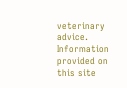veterinary advice. Information provided on this site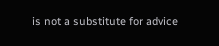is not a substitute for advice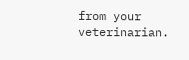from your veterinarian.